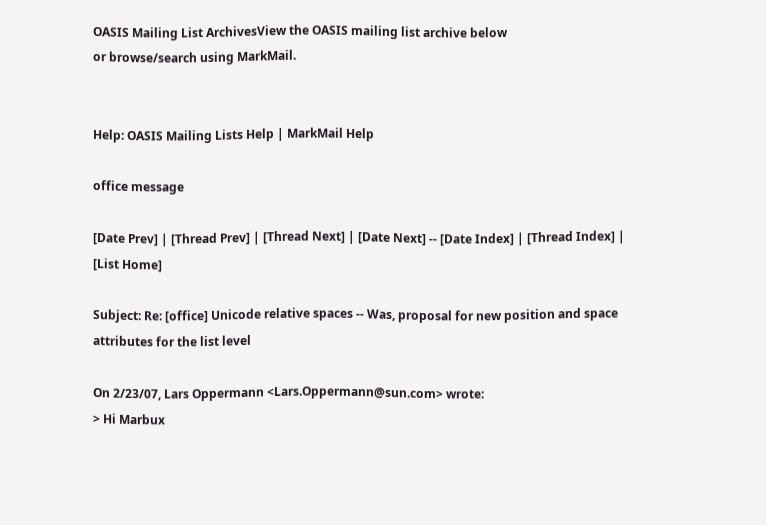OASIS Mailing List ArchivesView the OASIS mailing list archive below
or browse/search using MarkMail.


Help: OASIS Mailing Lists Help | MarkMail Help

office message

[Date Prev] | [Thread Prev] | [Thread Next] | [Date Next] -- [Date Index] | [Thread Index] | [List Home]

Subject: Re: [office] Unicode relative spaces -- Was, proposal for new position and space attributes for the list level

On 2/23/07, Lars Oppermann <Lars.Oppermann@sun.com> wrote:
> Hi Marbux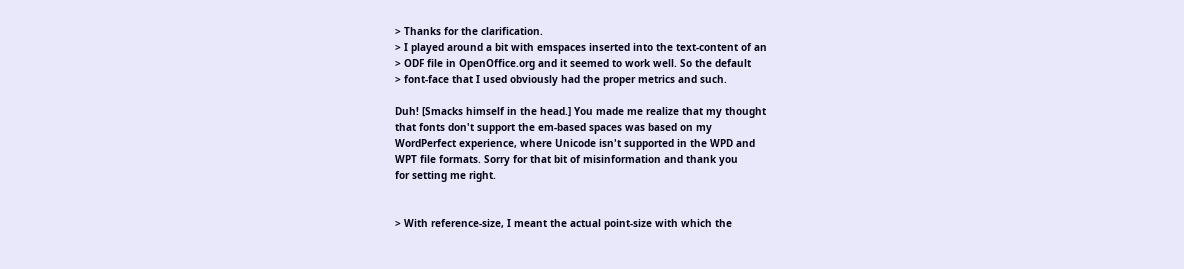> Thanks for the clarification.
> I played around a bit with emspaces inserted into the text-content of an
> ODF file in OpenOffice.org and it seemed to work well. So the default
> font-face that I used obviously had the proper metrics and such.

Duh! [Smacks himself in the head.] You made me realize that my thought
that fonts don't support the em-based spaces was based on my
WordPerfect experience, where Unicode isn't supported in the WPD and
WPT file formats. Sorry for that bit of misinformation and thank you
for setting me right.


> With reference-size, I meant the actual point-size with which the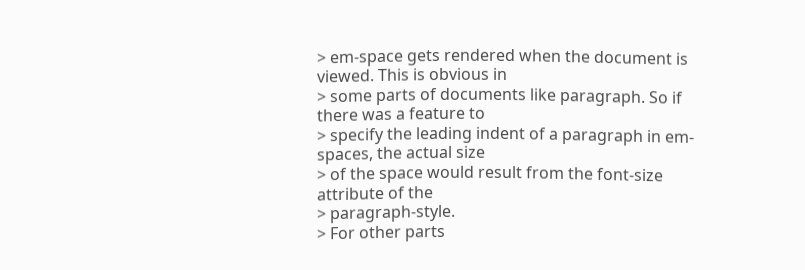> em-space gets rendered when the document is viewed. This is obvious in
> some parts of documents like paragraph. So if there was a feature to
> specify the leading indent of a paragraph in em-spaces, the actual size
> of the space would result from the font-size attribute of the
> paragraph-style.
> For other parts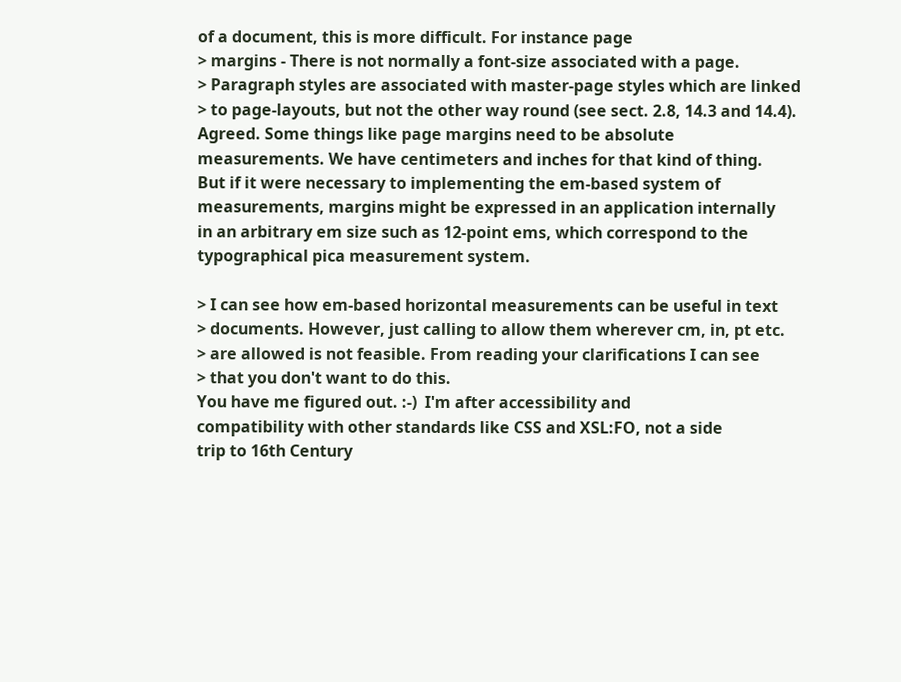of a document, this is more difficult. For instance page
> margins - There is not normally a font-size associated with a page.
> Paragraph styles are associated with master-page styles which are linked
> to page-layouts, but not the other way round (see sect. 2.8, 14.3 and 14.4).
Agreed. Some things like page margins need to be absolute
measurements. We have centimeters and inches for that kind of thing.
But if it were necessary to implementing the em-based system of
measurements, margins might be expressed in an application internally
in an arbitrary em size such as 12-point ems, which correspond to the
typographical pica measurement system.

> I can see how em-based horizontal measurements can be useful in text
> documents. However, just calling to allow them wherever cm, in, pt etc.
> are allowed is not feasible. From reading your clarifications I can see
> that you don't want to do this.
You have me figured out. :-)  I'm after accessibility and
compatibility with other standards like CSS and XSL:FO, not a side
trip to 16th Century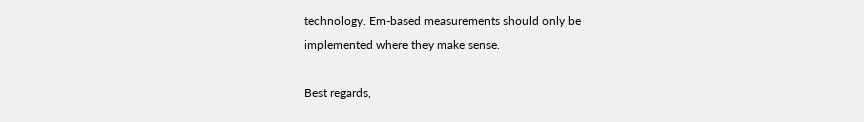technology. Em-based measurements should only be
implemented where they make sense.

Best regards,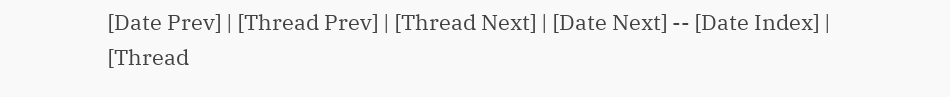[Date Prev] | [Thread Prev] | [Thread Next] | [Date Next] -- [Date Index] | [Thread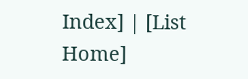Index] | [List Home]